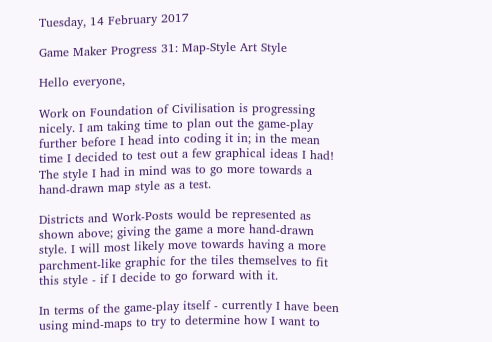Tuesday, 14 February 2017

Game Maker Progress 31: Map-Style Art Style

Hello everyone,

Work on Foundation of Civilisation is progressing nicely. I am taking time to plan out the game-play further before I head into coding it in; in the mean time I decided to test out a few graphical ideas I had! The style I had in mind was to go more towards a hand-drawn map style as a test.

Districts and Work-Posts would be represented as shown above; giving the game a more hand-drawn style. I will most likely move towards having a more parchment-like graphic for the tiles themselves to fit this style - if I decide to go forward with it.

In terms of the game-play itself - currently I have been using mind-maps to try to determine how I want to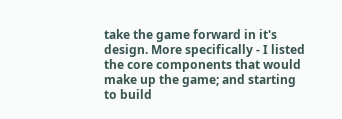take the game forward in it's design. More specifically - I listed the core components that would make up the game; and starting to build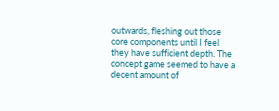outwards, fleshing out those core components until I feel they have sufficient depth. The concept game seemed to have a decent amount of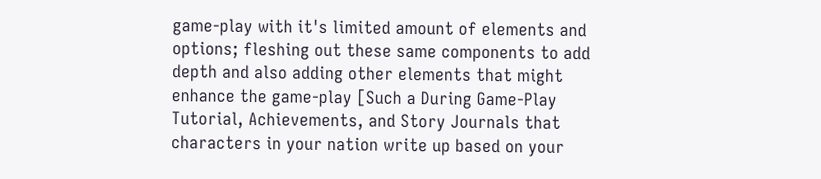game-play with it's limited amount of elements and options; fleshing out these same components to add depth and also adding other elements that might enhance the game-play [Such a During Game-Play Tutorial, Achievements, and Story Journals that characters in your nation write up based on your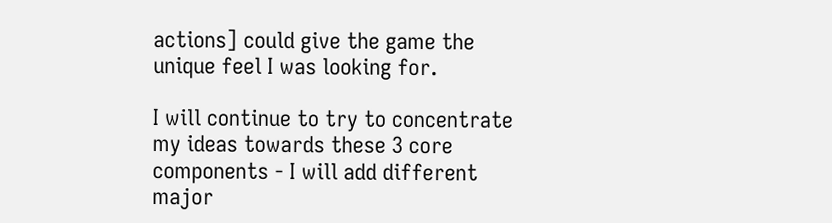actions] could give the game the unique feel I was looking for.

I will continue to try to concentrate my ideas towards these 3 core components - I will add different major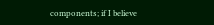components; if I believe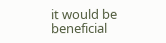it would be beneficial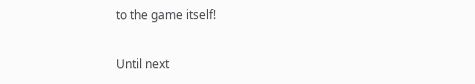to the game itself!

Until next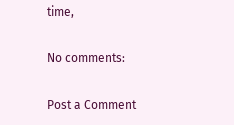time,

No comments:

Post a Comment